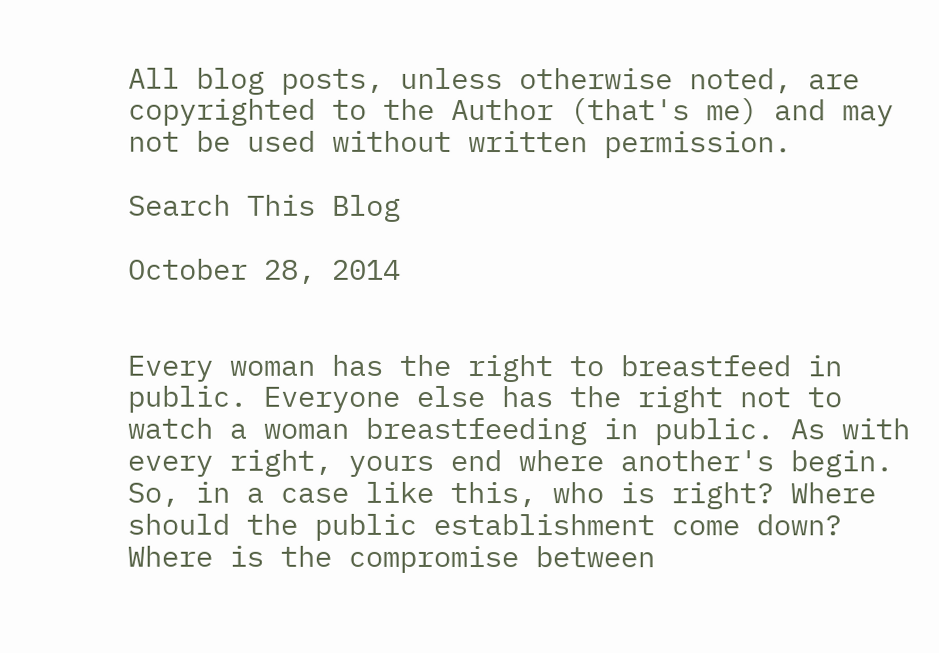All blog posts, unless otherwise noted, are copyrighted to the Author (that's me) and may not be used without written permission.

Search This Blog

October 28, 2014


Every woman has the right to breastfeed in public. Everyone else has the right not to watch a woman breastfeeding in public. As with every right, yours end where another's begin. So, in a case like this, who is right? Where should the public establishment come down? Where is the compromise between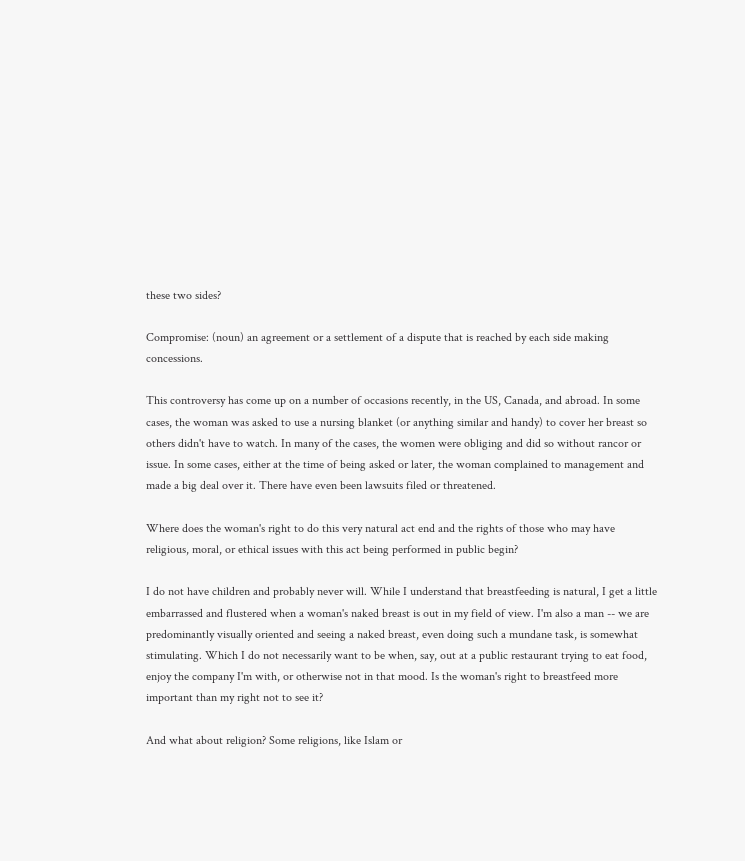these two sides?

Compromise: (noun) an agreement or a settlement of a dispute that is reached by each side making concessions.

This controversy has come up on a number of occasions recently, in the US, Canada, and abroad. In some cases, the woman was asked to use a nursing blanket (or anything similar and handy) to cover her breast so others didn't have to watch. In many of the cases, the women were obliging and did so without rancor or issue. In some cases, either at the time of being asked or later, the woman complained to management and made a big deal over it. There have even been lawsuits filed or threatened.

Where does the woman's right to do this very natural act end and the rights of those who may have religious, moral, or ethical issues with this act being performed in public begin?

I do not have children and probably never will. While I understand that breastfeeding is natural, I get a little embarrassed and flustered when a woman's naked breast is out in my field of view. I'm also a man -- we are predominantly visually oriented and seeing a naked breast, even doing such a mundane task, is somewhat stimulating. Which I do not necessarily want to be when, say, out at a public restaurant trying to eat food, enjoy the company I'm with, or otherwise not in that mood. Is the woman's right to breastfeed more important than my right not to see it?

And what about religion? Some religions, like Islam or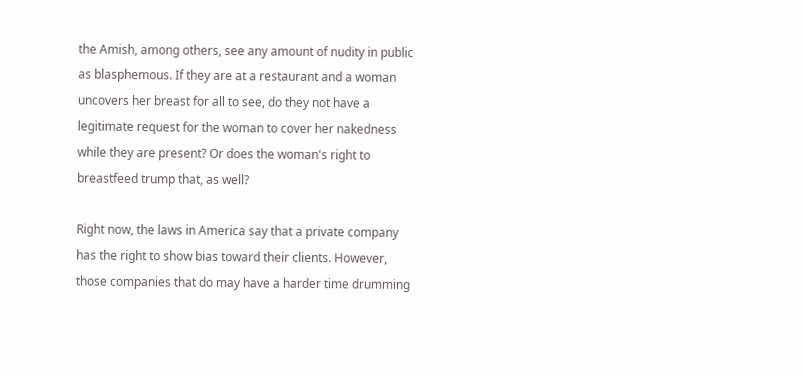the Amish, among others, see any amount of nudity in public as blasphemous. If they are at a restaurant and a woman uncovers her breast for all to see, do they not have a legitimate request for the woman to cover her nakedness while they are present? Or does the woman's right to breastfeed trump that, as well?

Right now, the laws in America say that a private company has the right to show bias toward their clients. However, those companies that do may have a harder time drumming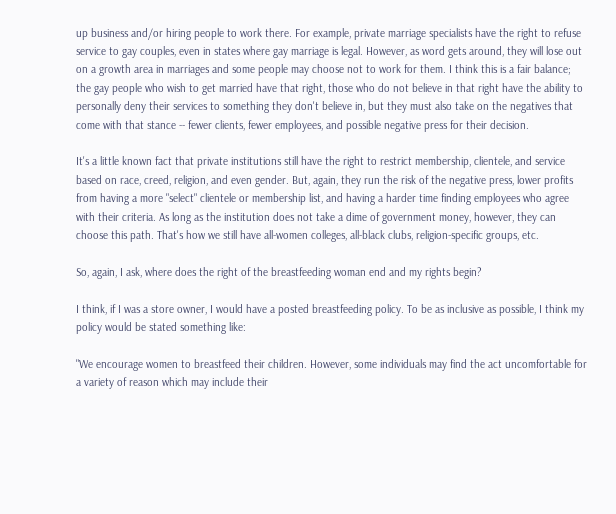up business and/or hiring people to work there. For example, private marriage specialists have the right to refuse service to gay couples, even in states where gay marriage is legal. However, as word gets around, they will lose out on a growth area in marriages and some people may choose not to work for them. I think this is a fair balance; the gay people who wish to get married have that right, those who do not believe in that right have the ability to personally deny their services to something they don't believe in, but they must also take on the negatives that come with that stance -- fewer clients, fewer employees, and possible negative press for their decision.

It's a little known fact that private institutions still have the right to restrict membership, clientele, and service based on race, creed, religion, and even gender. But, again, they run the risk of the negative press, lower profits from having a more "select" clientele or membership list, and having a harder time finding employees who agree with their criteria. As long as the institution does not take a dime of government money, however, they can choose this path. That's how we still have all-women colleges, all-black clubs, religion-specific groups, etc.

So, again, I ask, where does the right of the breastfeeding woman end and my rights begin?

I think, if I was a store owner, I would have a posted breastfeeding policy. To be as inclusive as possible, I think my policy would be stated something like:

"We encourage women to breastfeed their children. However, some individuals may find the act uncomfortable for a variety of reason which may include their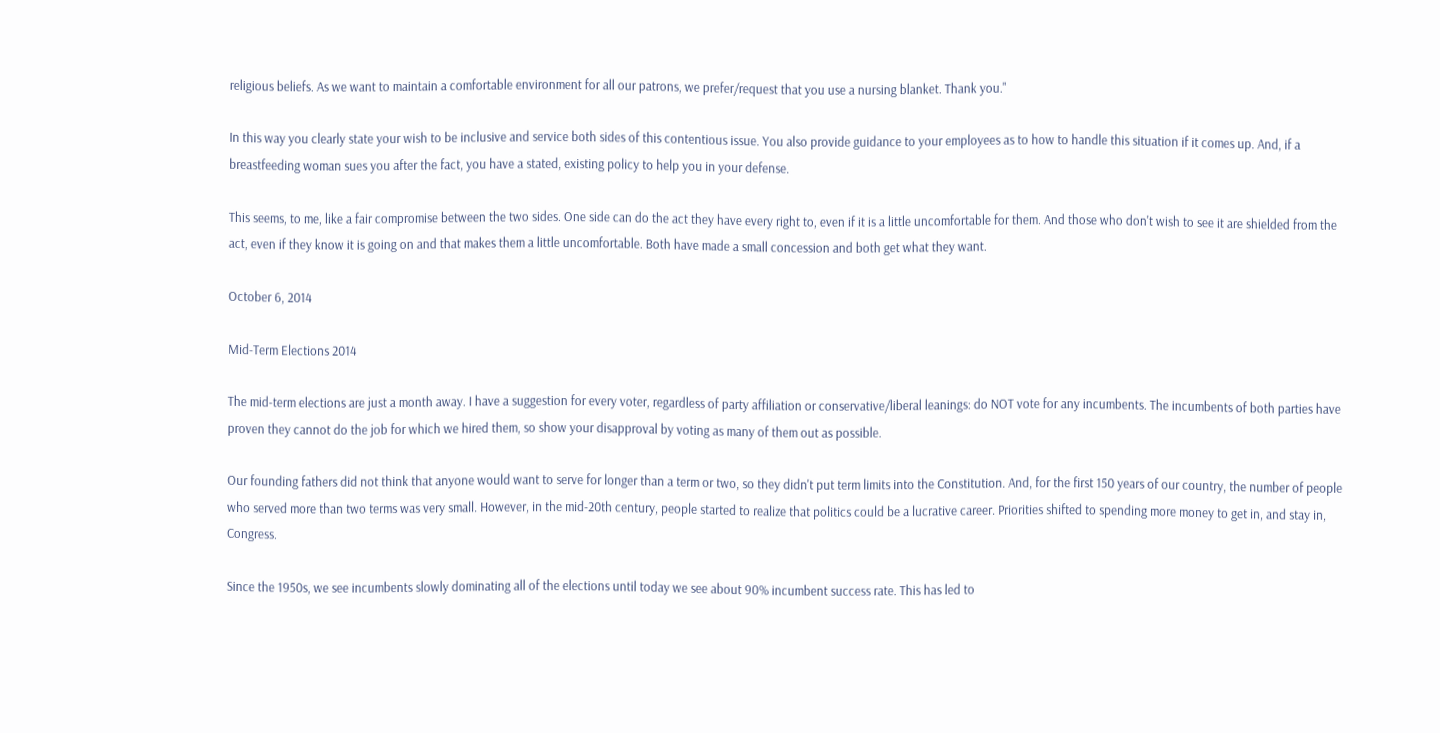religious beliefs. As we want to maintain a comfortable environment for all our patrons, we prefer/request that you use a nursing blanket. Thank you."

In this way you clearly state your wish to be inclusive and service both sides of this contentious issue. You also provide guidance to your employees as to how to handle this situation if it comes up. And, if a breastfeeding woman sues you after the fact, you have a stated, existing policy to help you in your defense.

This seems, to me, like a fair compromise between the two sides. One side can do the act they have every right to, even if it is a little uncomfortable for them. And those who don't wish to see it are shielded from the act, even if they know it is going on and that makes them a little uncomfortable. Both have made a small concession and both get what they want.

October 6, 2014

Mid-Term Elections 2014

The mid-term elections are just a month away. I have a suggestion for every voter, regardless of party affiliation or conservative/liberal leanings: do NOT vote for any incumbents. The incumbents of both parties have proven they cannot do the job for which we hired them, so show your disapproval by voting as many of them out as possible.

Our founding fathers did not think that anyone would want to serve for longer than a term or two, so they didn't put term limits into the Constitution. And, for the first 150 years of our country, the number of people who served more than two terms was very small. However, in the mid-20th century, people started to realize that politics could be a lucrative career. Priorities shifted to spending more money to get in, and stay in, Congress.

Since the 1950s, we see incumbents slowly dominating all of the elections until today we see about 90% incumbent success rate. This has led to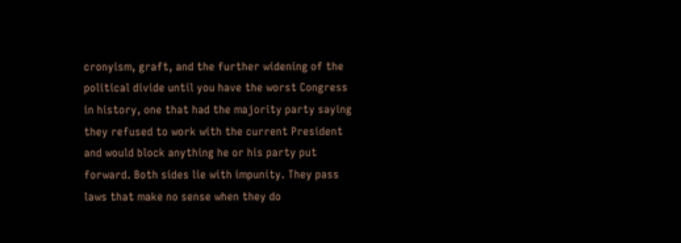cronyism, graft, and the further widening of the political divide until you have the worst Congress in history, one that had the majority party saying they refused to work with the current President and would block anything he or his party put forward. Both sides lie with impunity. They pass laws that make no sense when they do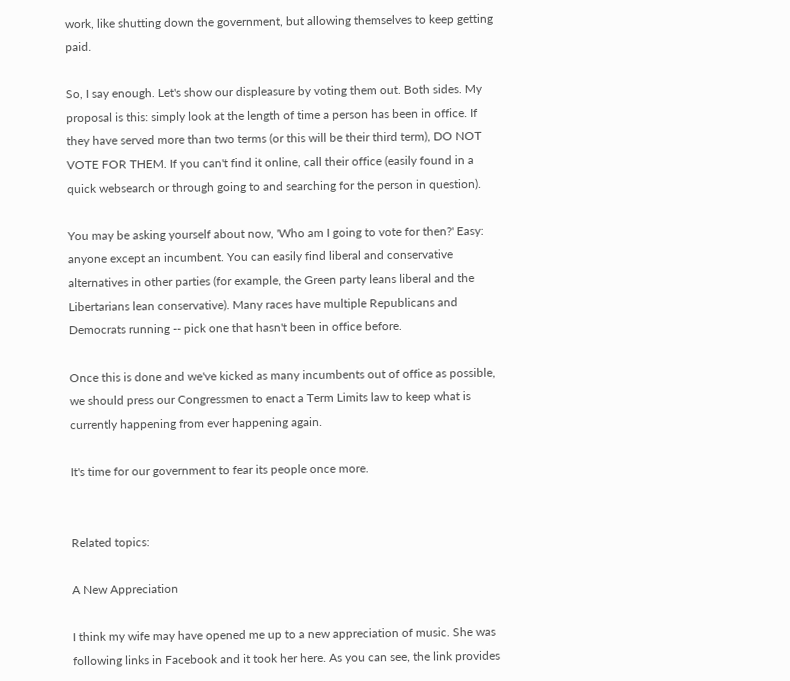work, like shutting down the government, but allowing themselves to keep getting paid.

So, I say enough. Let's show our displeasure by voting them out. Both sides. My proposal is this: simply look at the length of time a person has been in office. If they have served more than two terms (or this will be their third term), DO NOT VOTE FOR THEM. If you can't find it online, call their office (easily found in a quick websearch or through going to and searching for the person in question).

You may be asking yourself about now, 'Who am I going to vote for then?' Easy: anyone except an incumbent. You can easily find liberal and conservative alternatives in other parties (for example, the Green party leans liberal and the Libertarians lean conservative). Many races have multiple Republicans and Democrats running -- pick one that hasn't been in office before.

Once this is done and we've kicked as many incumbents out of office as possible, we should press our Congressmen to enact a Term Limits law to keep what is currently happening from ever happening again.

It's time for our government to fear its people once more.


Related topics:

A New Appreciation

I think my wife may have opened me up to a new appreciation of music. She was following links in Facebook and it took her here. As you can see, the link provides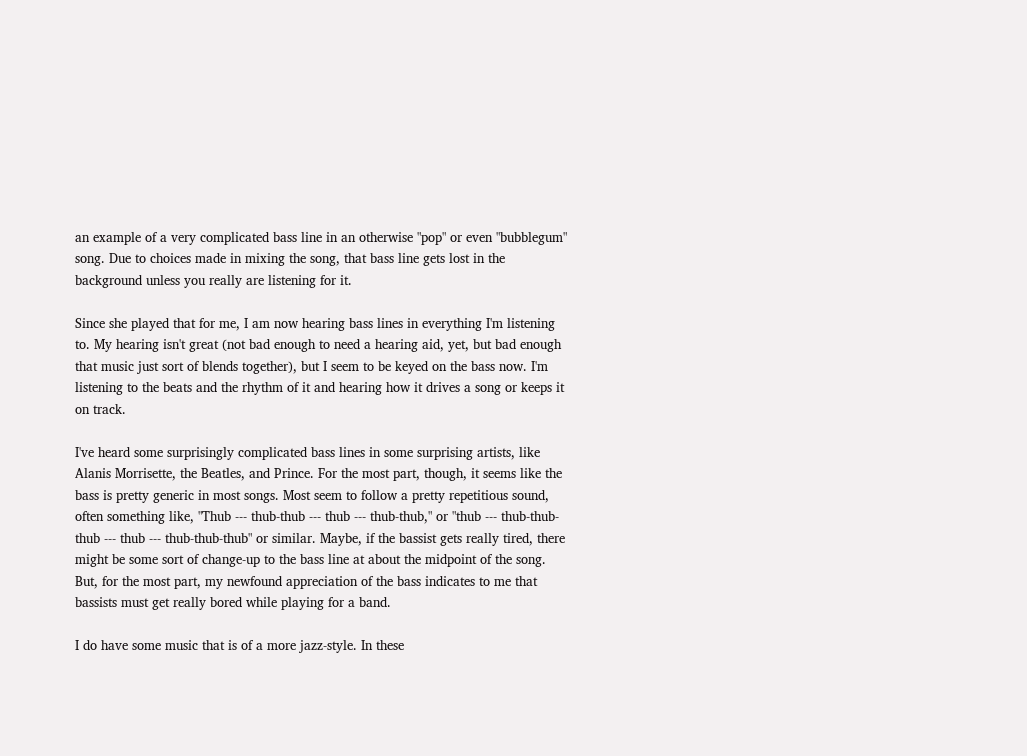an example of a very complicated bass line in an otherwise "pop" or even "bubblegum" song. Due to choices made in mixing the song, that bass line gets lost in the background unless you really are listening for it.

Since she played that for me, I am now hearing bass lines in everything I'm listening to. My hearing isn't great (not bad enough to need a hearing aid, yet, but bad enough that music just sort of blends together), but I seem to be keyed on the bass now. I'm listening to the beats and the rhythm of it and hearing how it drives a song or keeps it on track.

I've heard some surprisingly complicated bass lines in some surprising artists, like Alanis Morrisette, the Beatles, and Prince. For the most part, though, it seems like the bass is pretty generic in most songs. Most seem to follow a pretty repetitious sound, often something like, "Thub --- thub-thub --- thub --- thub-thub," or "thub --- thub-thub-thub --- thub --- thub-thub-thub" or similar. Maybe, if the bassist gets really tired, there might be some sort of change-up to the bass line at about the midpoint of the song. But, for the most part, my newfound appreciation of the bass indicates to me that bassists must get really bored while playing for a band.

I do have some music that is of a more jazz-style. In these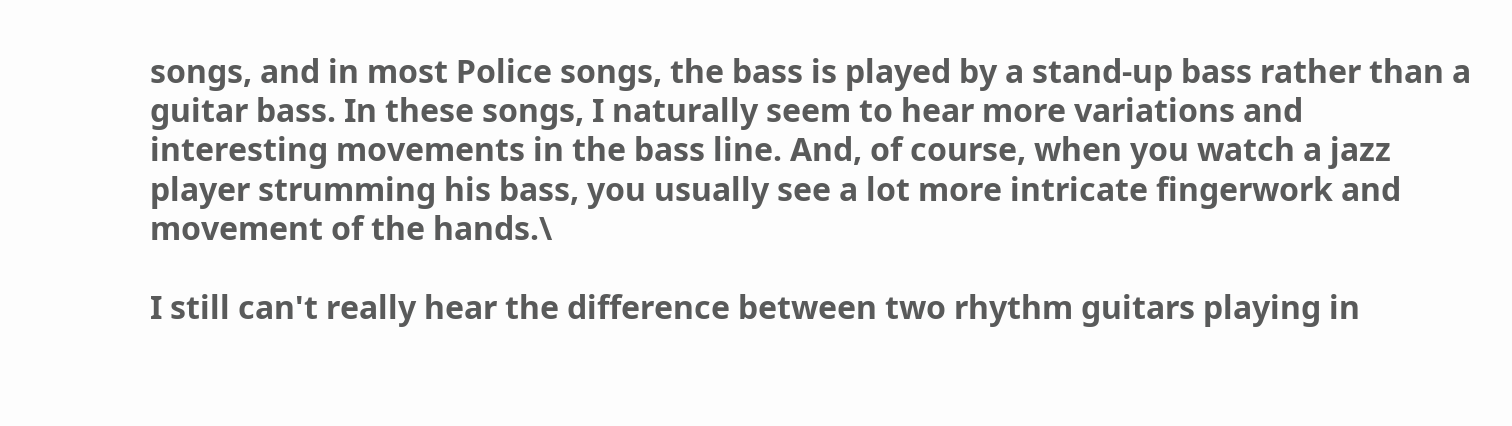songs, and in most Police songs, the bass is played by a stand-up bass rather than a guitar bass. In these songs, I naturally seem to hear more variations and interesting movements in the bass line. And, of course, when you watch a jazz player strumming his bass, you usually see a lot more intricate fingerwork and movement of the hands.\

I still can't really hear the difference between two rhythm guitars playing in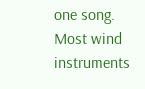one song. Most wind instruments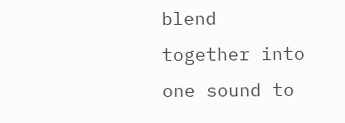blend together into one sound to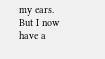my ears. But I now have a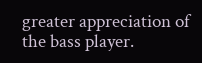greater appreciation of the bass player.